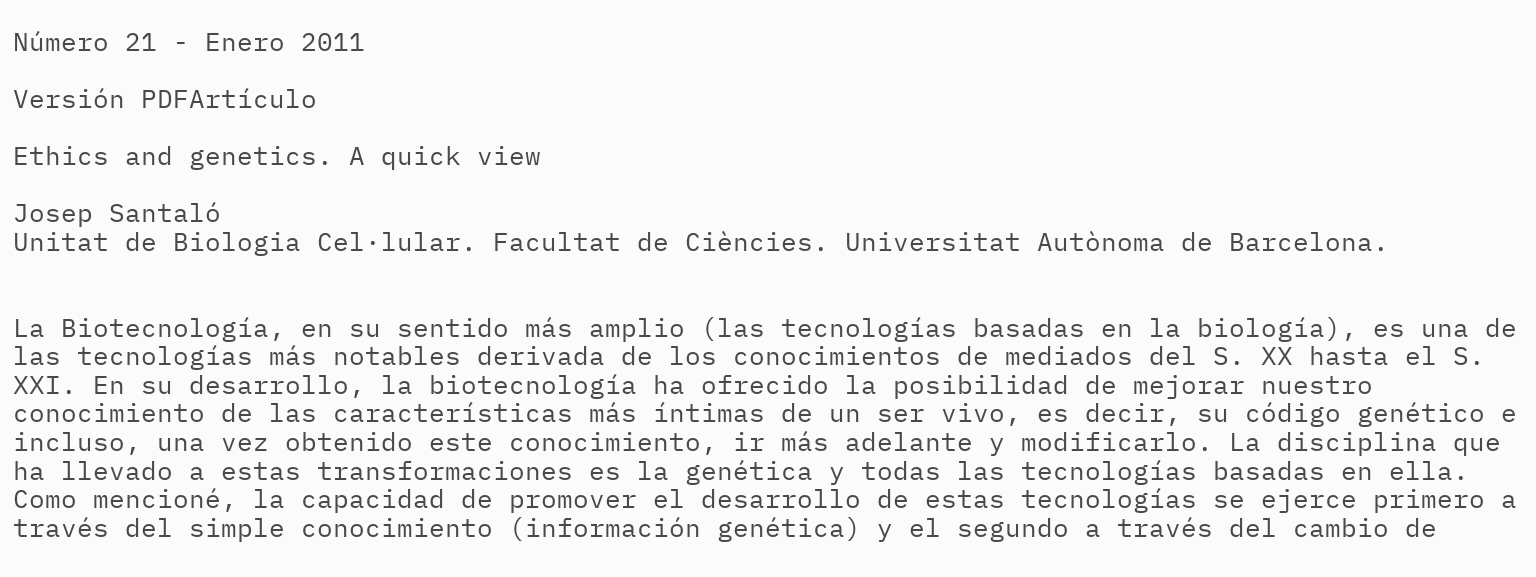Número 21 - Enero 2011

Versión PDFArtículo

Ethics and genetics. A quick view

Josep Santaló
Unitat de Biologia Cel·lular. Facultat de Ciències. Universitat Autònoma de Barcelona.


La Biotecnología, en su sentido más amplio (las tecnologías basadas en la biología), es una de las tecnologías más notables derivada de los conocimientos de mediados del S. XX hasta el S. XXI. En su desarrollo, la biotecnología ha ofrecido la posibilidad de mejorar nuestro conocimiento de las características más íntimas de un ser vivo, es decir, su código genético e incluso, una vez obtenido este conocimiento, ir más adelante y modificarlo. La disciplina que ha llevado a estas transformaciones es la genética y todas las tecnologías basadas en ella. Como mencioné, la capacidad de promover el desarrollo de estas tecnologías se ejerce primero a través del simple conocimiento (información genética) y el segundo a través del cambio de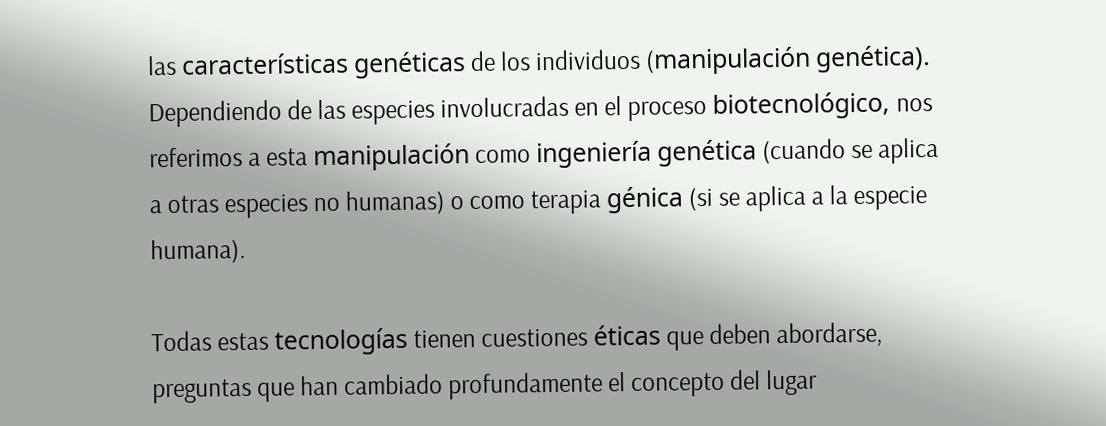las características genéticas de los individuos (manipulación genética). Dependiendo de las especies involucradas en el proceso biotecnológico, nos referimos a esta manipulación como ingeniería genética (cuando se aplica a otras especies no humanas) o como terapia génica (si se aplica a la especie humana).

Todas estas tecnologías tienen cuestiones éticas que deben abordarse, preguntas que han cambiado profundamente el concepto del lugar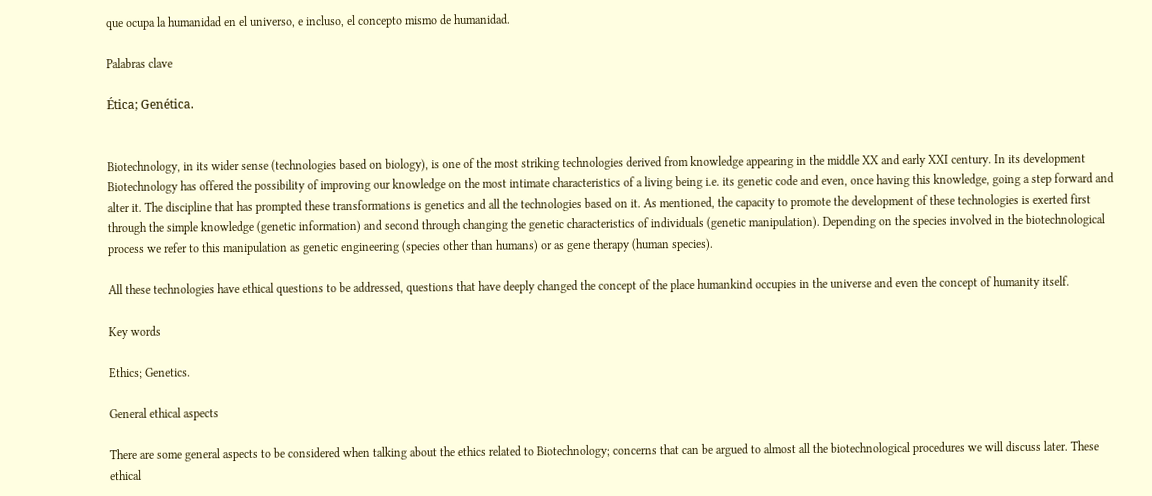que ocupa la humanidad en el universo, e incluso, el concepto mismo de humanidad.

Palabras clave

Ética; Genética.


Biotechnology, in its wider sense (technologies based on biology), is one of the most striking technologies derived from knowledge appearing in the middle XX and early XXI century. In its development Biotechnology has offered the possibility of improving our knowledge on the most intimate characteristics of a living being i.e. its genetic code and even, once having this knowledge, going a step forward and alter it. The discipline that has prompted these transformations is genetics and all the technologies based on it. As mentioned, the capacity to promote the development of these technologies is exerted first through the simple knowledge (genetic information) and second through changing the genetic characteristics of individuals (genetic manipulation). Depending on the species involved in the biotechnological process we refer to this manipulation as genetic engineering (species other than humans) or as gene therapy (human species).

All these technologies have ethical questions to be addressed, questions that have deeply changed the concept of the place humankind occupies in the universe and even the concept of humanity itself.

Key words

Ethics; Genetics.

General ethical aspects

There are some general aspects to be considered when talking about the ethics related to Biotechnology; concerns that can be argued to almost all the biotechnological procedures we will discuss later. These ethical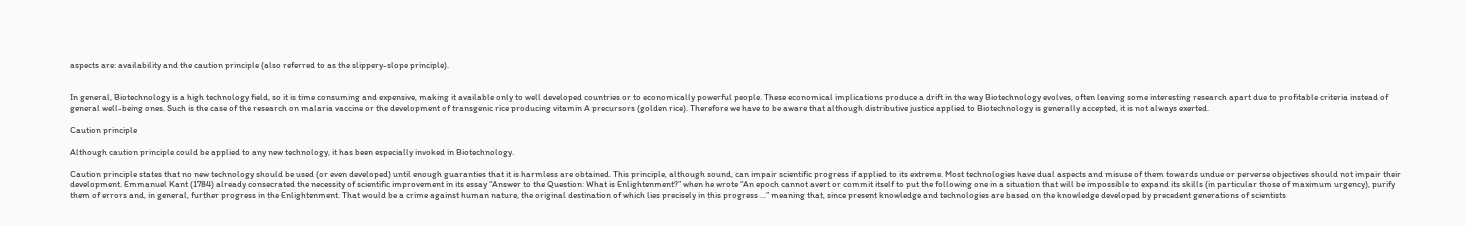aspects are: availability and the caution principle (also referred to as the slippery-slope principle).


In general, Biotechnology is a high technology field, so it is time consuming and expensive, making it available only to well developed countries or to economically powerful people. These economical implications produce a drift in the way Biotechnology evolves, often leaving some interesting research apart due to profitable criteria instead of general well-being ones. Such is the case of the research on malaria vaccine or the development of transgenic rice producing vitamin A precursors (golden rice). Therefore we have to be aware that although distributive justice applied to Biotechnology is generally accepted, it is not always exerted.

Caution principle

Although caution principle could be applied to any new technology, it has been especially invoked in Biotechnology.

Caution principle states that no new technology should be used (or even developed) until enough guaranties that it is harmless are obtained. This principle, although sound, can impair scientific progress if applied to its extreme. Most technologies have dual aspects and misuse of them towards undue or perverse objectives should not impair their development. Emmanuel Kant (1784) already consecrated the necessity of scientific improvement in its essay “Answer to the Question: What is Enlightenment?” when he wrote “An epoch cannot avert or commit itself to put the following one in a situation that will be impossible to expand its skills (in particular those of maximum urgency), purify them of errors and, in general, further progress in the Enlightenment. That would be a crime against human nature, the original destination of which lies precisely in this progress ...” meaning that, since present knowledge and technologies are based on the knowledge developed by precedent generations of scientists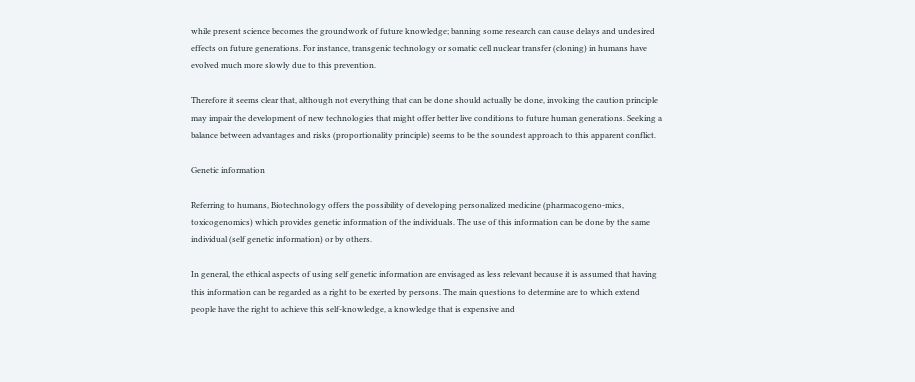while present science becomes the groundwork of future knowledge; banning some research can cause delays and undesired effects on future generations. For instance, transgenic technology or somatic cell nuclear transfer (cloning) in humans have evolved much more slowly due to this prevention.

Therefore it seems clear that, although not everything that can be done should actually be done, invoking the caution principle may impair the development of new technologies that might offer better live conditions to future human generations. Seeking a balance between advantages and risks (proportionality principle) seems to be the soundest approach to this apparent conflict.

Genetic information

Referring to humans, Biotechnology offers the possibility of developing personalized medicine (pharmacogeno-mics, toxicogenomics) which provides genetic information of the individuals. The use of this information can be done by the same individual (self genetic information) or by others.

In general, the ethical aspects of using self genetic information are envisaged as less relevant because it is assumed that having this information can be regarded as a right to be exerted by persons. The main questions to determine are to which extend people have the right to achieve this self-knowledge, a knowledge that is expensive and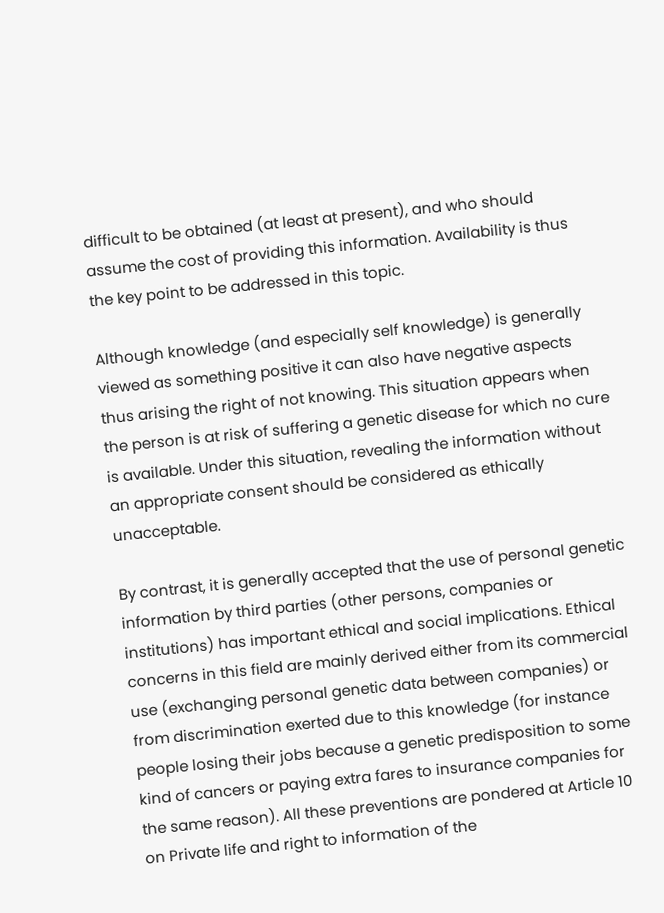difficult to be obtained (at least at present), and who should assume the cost of providing this information. Availability is thus the key point to be addressed in this topic.

Although knowledge (and especially self knowledge) is generally viewed as something positive it can also have negative aspects thus arising the right of not knowing. This situation appears when the person is at risk of suffering a genetic disease for which no cure is available. Under this situation, revealing the information without an appropriate consent should be considered as ethically unacceptable.

By contrast, it is generally accepted that the use of personal genetic information by third parties (other persons, companies or institutions) has important ethical and social implications. Ethical concerns in this field are mainly derived either from its commercial use (exchanging personal genetic data between companies) or from discrimination exerted due to this knowledge (for instance people losing their jobs because a genetic predisposition to some kind of cancers or paying extra fares to insurance companies for the same reason). All these preventions are pondered at Article 10 on Private life and right to information of the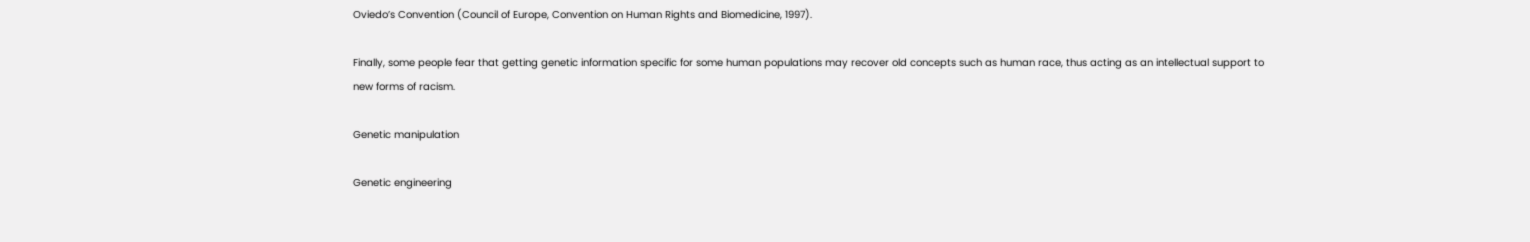Oviedo’s Convention (Council of Europe, Convention on Human Rights and Biomedicine, 1997).

Finally, some people fear that getting genetic information specific for some human populations may recover old concepts such as human race, thus acting as an intellectual support to new forms of racism.

Genetic manipulation

Genetic engineering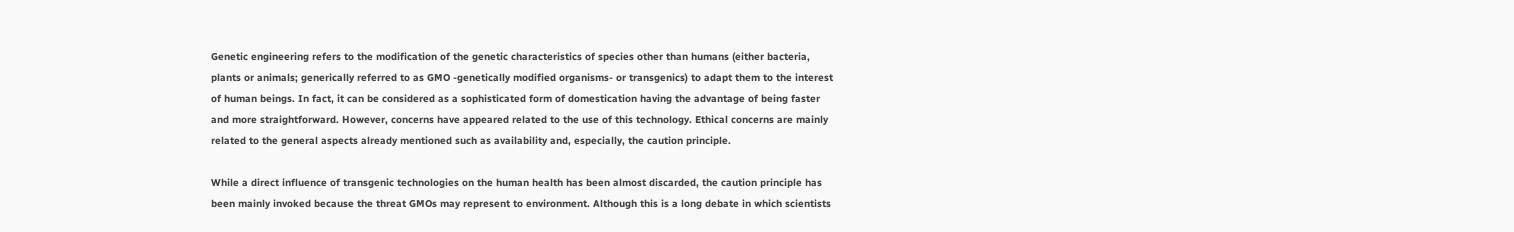Genetic engineering refers to the modification of the genetic characteristics of species other than humans (either bacteria, plants or animals; generically referred to as GMO -genetically modified organisms- or transgenics) to adapt them to the interest of human beings. In fact, it can be considered as a sophisticated form of domestication having the advantage of being faster and more straightforward. However, concerns have appeared related to the use of this technology. Ethical concerns are mainly related to the general aspects already mentioned such as availability and, especially, the caution principle.

While a direct influence of transgenic technologies on the human health has been almost discarded, the caution principle has been mainly invoked because the threat GMOs may represent to environment. Although this is a long debate in which scientists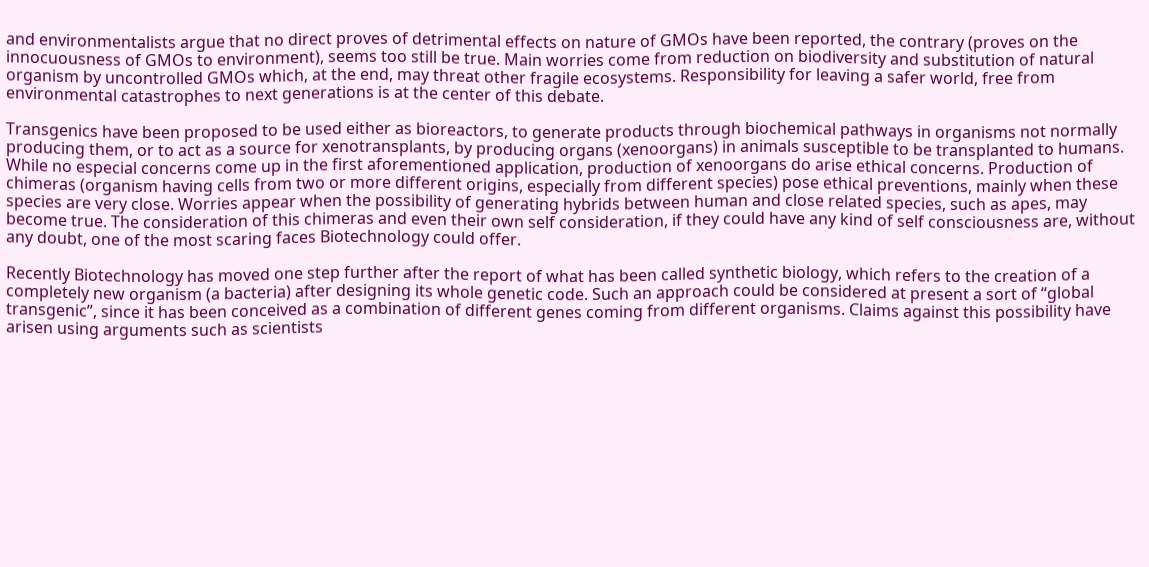and environmentalists argue that no direct proves of detrimental effects on nature of GMOs have been reported, the contrary (proves on the innocuousness of GMOs to environment), seems too still be true. Main worries come from reduction on biodiversity and substitution of natural organism by uncontrolled GMOs which, at the end, may threat other fragile ecosystems. Responsibility for leaving a safer world, free from environmental catastrophes to next generations is at the center of this debate.

Transgenics have been proposed to be used either as bioreactors, to generate products through biochemical pathways in organisms not normally producing them, or to act as a source for xenotransplants, by producing organs (xenoorgans) in animals susceptible to be transplanted to humans. While no especial concerns come up in the first aforementioned application, production of xenoorgans do arise ethical concerns. Production of chimeras (organism having cells from two or more different origins, especially from different species) pose ethical preventions, mainly when these species are very close. Worries appear when the possibility of generating hybrids between human and close related species, such as apes, may become true. The consideration of this chimeras and even their own self consideration, if they could have any kind of self consciousness are, without any doubt, one of the most scaring faces Biotechnology could offer.

Recently Biotechnology has moved one step further after the report of what has been called synthetic biology, which refers to the creation of a completely new organism (a bacteria) after designing its whole genetic code. Such an approach could be considered at present a sort of “global transgenic”, since it has been conceived as a combination of different genes coming from different organisms. Claims against this possibility have arisen using arguments such as scientists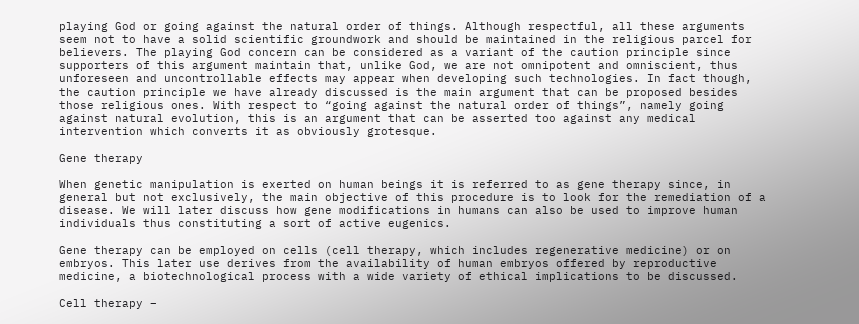playing God or going against the natural order of things. Although respectful, all these arguments seem not to have a solid scientific groundwork and should be maintained in the religious parcel for believers. The playing God concern can be considered as a variant of the caution principle since supporters of this argument maintain that, unlike God, we are not omnipotent and omniscient, thus unforeseen and uncontrollable effects may appear when developing such technologies. In fact though, the caution principle we have already discussed is the main argument that can be proposed besides those religious ones. With respect to “going against the natural order of things”, namely going against natural evolution, this is an argument that can be asserted too against any medical intervention which converts it as obviously grotesque.

Gene therapy

When genetic manipulation is exerted on human beings it is referred to as gene therapy since, in general but not exclusively, the main objective of this procedure is to look for the remediation of a disease. We will later discuss how gene modifications in humans can also be used to improve human individuals thus constituting a sort of active eugenics.

Gene therapy can be employed on cells (cell therapy, which includes regenerative medicine) or on embryos. This later use derives from the availability of human embryos offered by reproductive medicine, a biotechnological process with a wide variety of ethical implications to be discussed.

Cell therapy –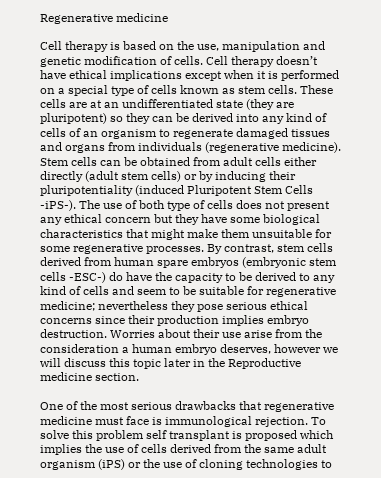Regenerative medicine

Cell therapy is based on the use, manipulation and genetic modification of cells. Cell therapy doesn’t have ethical implications except when it is performed on a special type of cells known as stem cells. These cells are at an undifferentiated state (they are pluripotent) so they can be derived into any kind of cells of an organism to regenerate damaged tissues and organs from individuals (regenerative medicine). Stem cells can be obtained from adult cells either directly (adult stem cells) or by inducing their pluripotentiality (induced Pluripotent Stem Cells -iPS-). The use of both type of cells does not present any ethical concern but they have some biological characteristics that might make them unsuitable for some regenerative processes. By contrast, stem cells derived from human spare embryos (embryonic stem cells -ESC-) do have the capacity to be derived to any kind of cells and seem to be suitable for regenerative medicine; nevertheless they pose serious ethical concerns since their production implies embryo destruction. Worries about their use arise from the consideration a human embryo deserves, however we will discuss this topic later in the Reproductive medicine section.

One of the most serious drawbacks that regenerative medicine must face is immunological rejection. To solve this problem self transplant is proposed which implies the use of cells derived from the same adult organism (iPS) or the use of cloning technologies to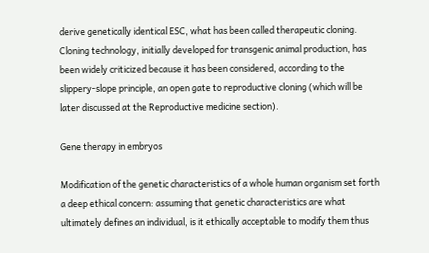derive genetically identical ESC, what has been called therapeutic cloning. Cloning technology, initially developed for transgenic animal production, has been widely criticized because it has been considered, according to the slippery-slope principle, an open gate to reproductive cloning (which will be later discussed at the Reproductive medicine section).

Gene therapy in embryos

Modification of the genetic characteristics of a whole human organism set forth a deep ethical concern: assuming that genetic characteristics are what ultimately defines an individual, is it ethically acceptable to modify them thus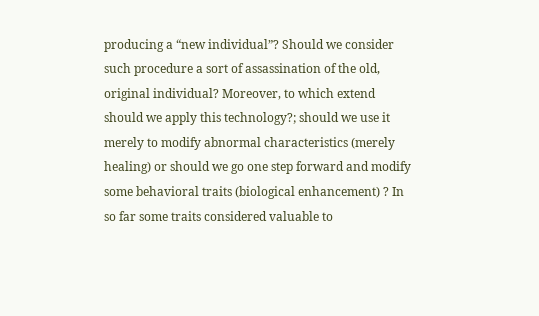producing a “new individual”? Should we consider such procedure a sort of assassination of the old, original individual? Moreover, to which extend should we apply this technology?; should we use it merely to modify abnormal characteristics (merely healing) or should we go one step forward and modify some behavioral traits (biological enhancement) ? In so far some traits considered valuable to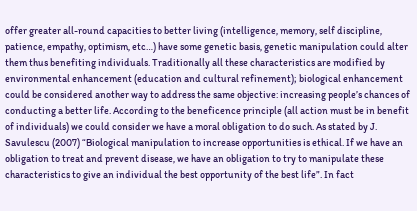offer greater all-round capacities to better living (intelligence, memory, self discipline, patience, empathy, optimism, etc…) have some genetic basis, genetic manipulation could alter them thus benefiting individuals. Traditionally all these characteristics are modified by environmental enhancement (education and cultural refinement); biological enhancement could be considered another way to address the same objective: increasing people’s chances of conducting a better life. According to the beneficence principle (all action must be in benefit of individuals) we could consider we have a moral obligation to do such. As stated by J. Savulescu (2007) “Biological manipulation to increase opportunities is ethical. If we have an obligation to treat and prevent disease, we have an obligation to try to manipulate these characteristics to give an individual the best opportunity of the best life”. In fact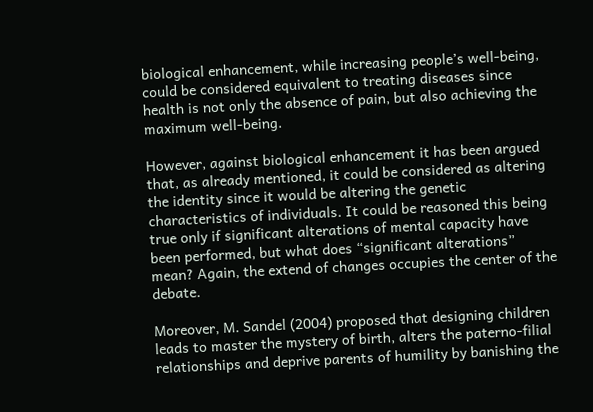biological enhancement, while increasing people’s well-being, could be considered equivalent to treating diseases since health is not only the absence of pain, but also achieving the maximum well-being.

However, against biological enhancement it has been argued that, as already mentioned, it could be considered as altering the identity since it would be altering the genetic characteristics of individuals. It could be reasoned this being true only if significant alterations of mental capacity have been performed, but what does “significant alterations” mean? Again, the extend of changes occupies the center of the debate.

Moreover, M. Sandel (2004) proposed that designing children leads to master the mystery of birth, alters the paterno-filial relationships and deprive parents of humility by banishing the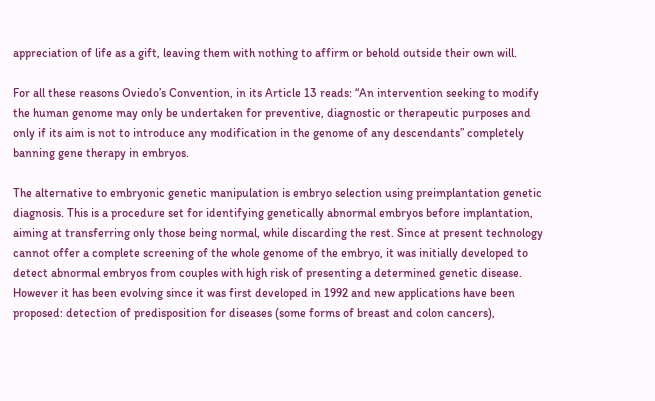appreciation of life as a gift, leaving them with nothing to affirm or behold outside their own will.

For all these reasons Oviedo’s Convention, in its Article 13 reads: “An intervention seeking to modify the human genome may only be undertaken for preventive, diagnostic or therapeutic purposes and only if its aim is not to introduce any modification in the genome of any descendants” completely banning gene therapy in embryos.

The alternative to embryonic genetic manipulation is embryo selection using preimplantation genetic diagnosis. This is a procedure set for identifying genetically abnormal embryos before implantation, aiming at transferring only those being normal, while discarding the rest. Since at present technology cannot offer a complete screening of the whole genome of the embryo, it was initially developed to detect abnormal embryos from couples with high risk of presenting a determined genetic disease. However it has been evolving since it was first developed in 1992 and new applications have been proposed: detection of predisposition for diseases (some forms of breast and colon cancers),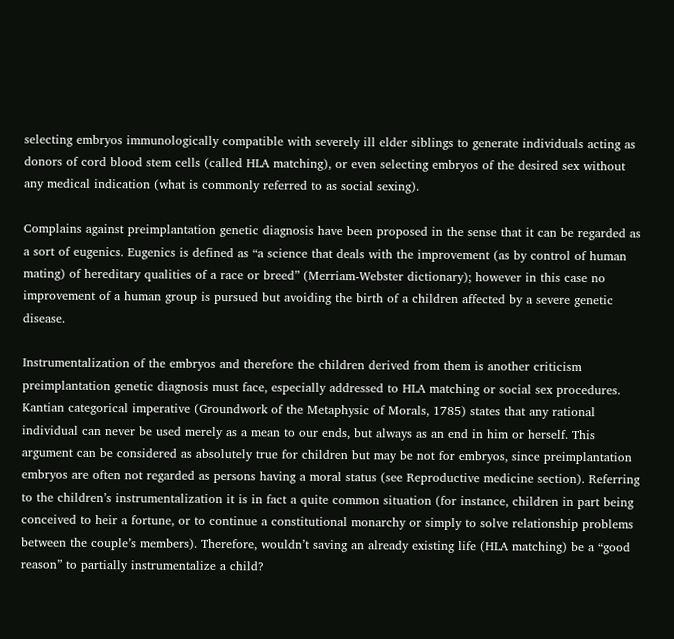selecting embryos immunologically compatible with severely ill elder siblings to generate individuals acting as donors of cord blood stem cells (called HLA matching), or even selecting embryos of the desired sex without any medical indication (what is commonly referred to as social sexing).

Complains against preimplantation genetic diagnosis have been proposed in the sense that it can be regarded as a sort of eugenics. Eugenics is defined as “a science that deals with the improvement (as by control of human mating) of hereditary qualities of a race or breed” (Merriam-Webster dictionary); however in this case no improvement of a human group is pursued but avoiding the birth of a children affected by a severe genetic disease.

Instrumentalization of the embryos and therefore the children derived from them is another criticism preimplantation genetic diagnosis must face, especially addressed to HLA matching or social sex procedures. Kantian categorical imperative (Groundwork of the Metaphysic of Morals, 1785) states that any rational individual can never be used merely as a mean to our ends, but always as an end in him or herself. This argument can be considered as absolutely true for children but may be not for embryos, since preimplantation embryos are often not regarded as persons having a moral status (see Reproductive medicine section). Referring to the children’s instrumentalization it is in fact a quite common situation (for instance, children in part being conceived to heir a fortune, or to continue a constitutional monarchy or simply to solve relationship problems between the couple’s members). Therefore, wouldn’t saving an already existing life (HLA matching) be a “good reason” to partially instrumentalize a child?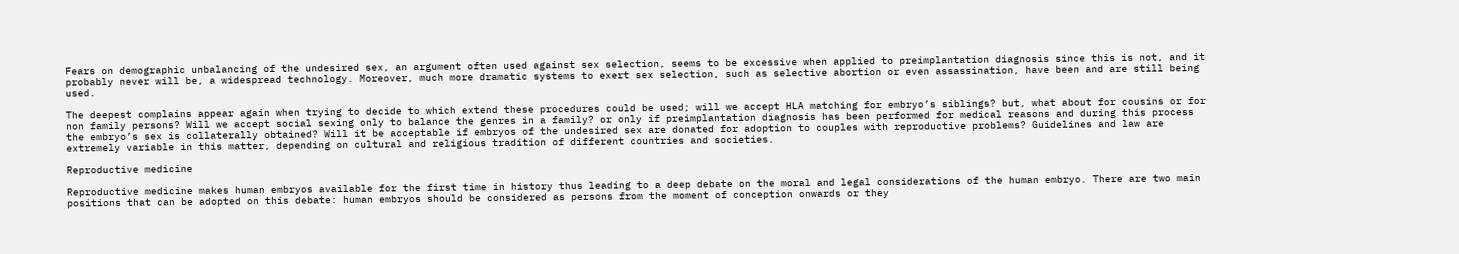Fears on demographic unbalancing of the undesired sex, an argument often used against sex selection, seems to be excessive when applied to preimplantation diagnosis since this is not, and it probably never will be, a widespread technology. Moreover, much more dramatic systems to exert sex selection, such as selective abortion or even assassination, have been and are still being used.

The deepest complains appear again when trying to decide to which extend these procedures could be used; will we accept HLA matching for embryo’s siblings? but, what about for cousins or for non family persons? Will we accept social sexing only to balance the genres in a family? or only if preimplantation diagnosis has been performed for medical reasons and during this process the embryo’s sex is collaterally obtained? Will it be acceptable if embryos of the undesired sex are donated for adoption to couples with reproductive problems? Guidelines and law are extremely variable in this matter, depending on cultural and religious tradition of different countries and societies.

Reproductive medicine

Reproductive medicine makes human embryos available for the first time in history thus leading to a deep debate on the moral and legal considerations of the human embryo. There are two main positions that can be adopted on this debate: human embryos should be considered as persons from the moment of conception onwards or they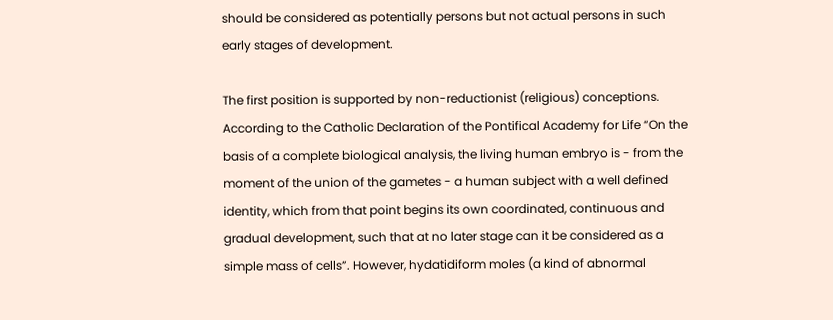should be considered as potentially persons but not actual persons in such early stages of development.

The first position is supported by non-reductionist (religious) conceptions. According to the Catholic Declaration of the Pontifical Academy for Life “On the basis of a complete biological analysis, the living human embryo is - from the moment of the union of the gametes - a human subject with a well defined identity, which from that point begins its own coordinated, continuous and gradual development, such that at no later stage can it be considered as a simple mass of cells”. However, hydatidiform moles (a kind of abnormal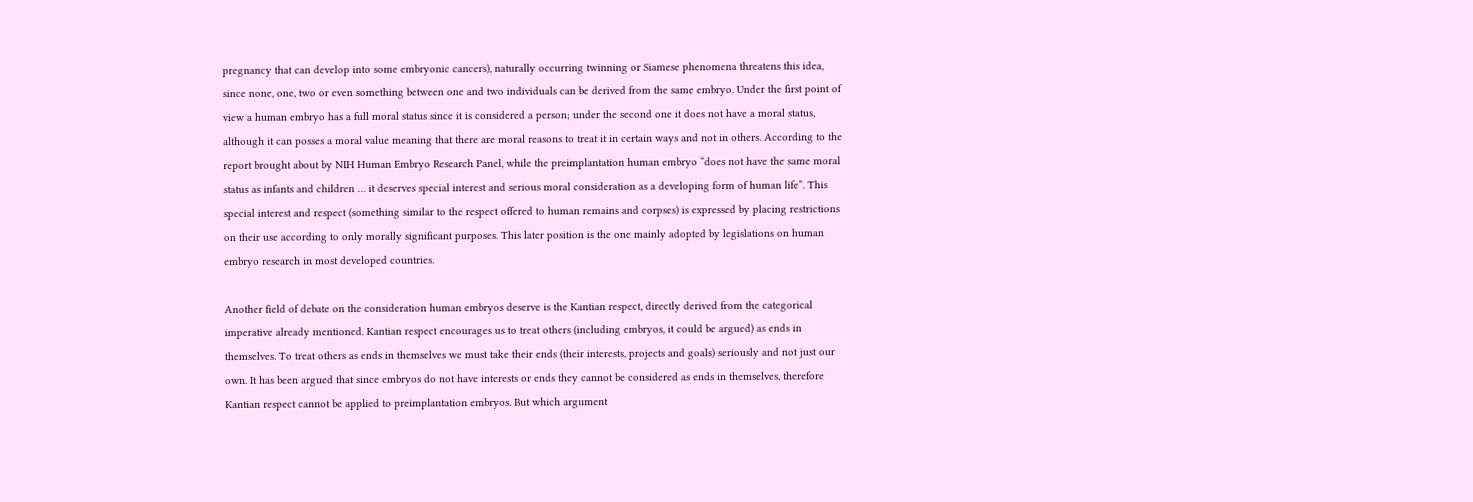pregnancy that can develop into some embryonic cancers), naturally occurring twinning or Siamese phenomena threatens this idea, since none, one, two or even something between one and two individuals can be derived from the same embryo. Under the first point of view a human embryo has a full moral status since it is considered a person; under the second one it does not have a moral status, although it can posses a moral value meaning that there are moral reasons to treat it in certain ways and not in others. According to the report brought about by NIH Human Embryo Research Panel, while the preimplantation human embryo “does not have the same moral status as infants and children … it deserves special interest and serious moral consideration as a developing form of human life”. This special interest and respect (something similar to the respect offered to human remains and corpses) is expressed by placing restrictions on their use according to only morally significant purposes. This later position is the one mainly adopted by legislations on human embryo research in most developed countries.

Another field of debate on the consideration human embryos deserve is the Kantian respect, directly derived from the categorical imperative already mentioned. Kantian respect encourages us to treat others (including embryos, it could be argued) as ends in themselves. To treat others as ends in themselves we must take their ends (their interests, projects and goals) seriously and not just our own. It has been argued that since embryos do not have interests or ends they cannot be considered as ends in themselves, therefore Kantian respect cannot be applied to preimplantation embryos. But which argument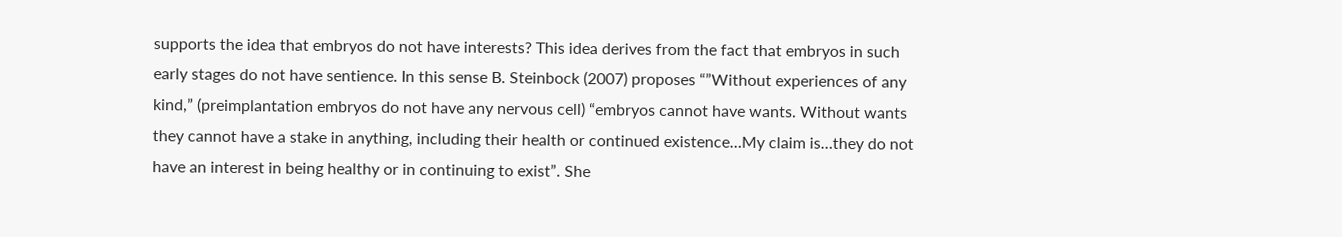supports the idea that embryos do not have interests? This idea derives from the fact that embryos in such early stages do not have sentience. In this sense B. Steinbock (2007) proposes “”Without experiences of any kind,” (preimplantation embryos do not have any nervous cell) “embryos cannot have wants. Without wants they cannot have a stake in anything, including their health or continued existence…My claim is…they do not have an interest in being healthy or in continuing to exist”. She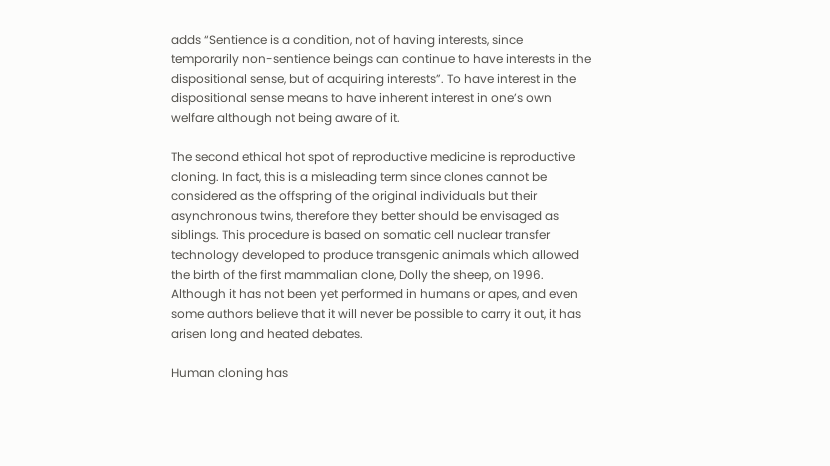adds “Sentience is a condition, not of having interests, since temporarily non-sentience beings can continue to have interests in the dispositional sense, but of acquiring interests”. To have interest in the dispositional sense means to have inherent interest in one’s own welfare although not being aware of it.

The second ethical hot spot of reproductive medicine is reproductive cloning. In fact, this is a misleading term since clones cannot be considered as the offspring of the original individuals but their asynchronous twins, therefore they better should be envisaged as siblings. This procedure is based on somatic cell nuclear transfer technology developed to produce transgenic animals which allowed the birth of the first mammalian clone, Dolly the sheep, on 1996. Although it has not been yet performed in humans or apes, and even some authors believe that it will never be possible to carry it out, it has arisen long and heated debates.

Human cloning has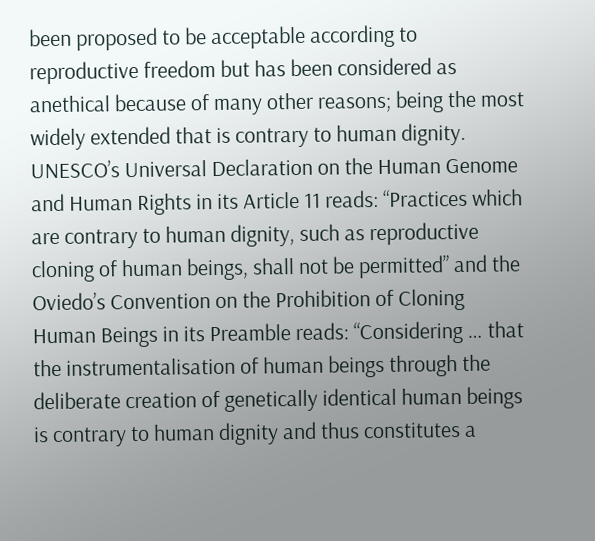been proposed to be acceptable according to reproductive freedom but has been considered as anethical because of many other reasons; being the most widely extended that is contrary to human dignity. UNESCO’s Universal Declaration on the Human Genome and Human Rights in its Article 11 reads: “Practices which are contrary to human dignity, such as reproductive cloning of human beings, shall not be permitted” and the Oviedo’s Convention on the Prohibition of Cloning Human Beings in its Preamble reads: “Considering … that the instrumentalisation of human beings through the deliberate creation of genetically identical human beings is contrary to human dignity and thus constitutes a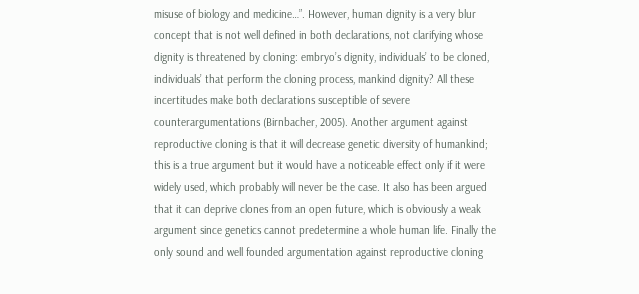misuse of biology and medicine…”. However, human dignity is a very blur concept that is not well defined in both declarations, not clarifying whose dignity is threatened by cloning: embryo’s dignity, individuals’ to be cloned, individuals’ that perform the cloning process, mankind dignity? All these incertitudes make both declarations susceptible of severe counterargumentations (Birnbacher, 2005). Another argument against reproductive cloning is that it will decrease genetic diversity of humankind; this is a true argument but it would have a noticeable effect only if it were widely used, which probably will never be the case. It also has been argued that it can deprive clones from an open future, which is obviously a weak argument since genetics cannot predetermine a whole human life. Finally the only sound and well founded argumentation against reproductive cloning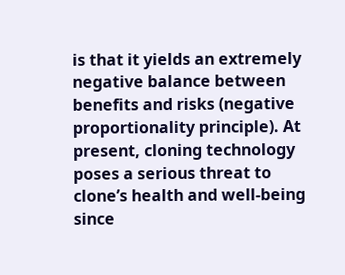is that it yields an extremely negative balance between benefits and risks (negative proportionality principle). At present, cloning technology poses a serious threat to clone’s health and well-being since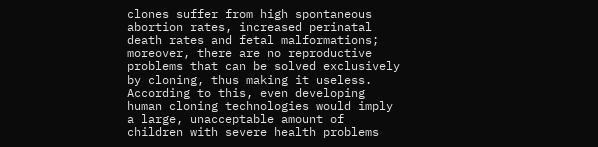clones suffer from high spontaneous abortion rates, increased perinatal death rates and fetal malformations; moreover, there are no reproductive problems that can be solved exclusively by cloning, thus making it useless. According to this, even developing human cloning technologies would imply a large, unacceptable amount of children with severe health problems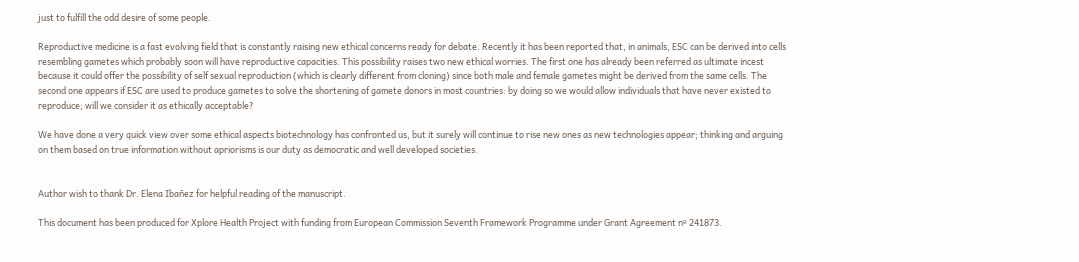just to fulfill the odd desire of some people.

Reproductive medicine is a fast evolving field that is constantly raising new ethical concerns ready for debate. Recently it has been reported that, in animals, ESC can be derived into cells resembling gametes which probably soon will have reproductive capacities. This possibility raises two new ethical worries. The first one has already been referred as ultimate incest because it could offer the possibility of self sexual reproduction (which is clearly different from cloning) since both male and female gametes might be derived from the same cells. The second one appears if ESC are used to produce gametes to solve the shortening of gamete donors in most countries: by doing so we would allow individuals that have never existed to reproduce; will we consider it as ethically acceptable?

We have done a very quick view over some ethical aspects biotechnology has confronted us, but it surely will continue to rise new ones as new technologies appear; thinking and arguing on them based on true information without apriorisms is our duty as democratic and well developed societies.


Author wish to thank Dr. Elena Ibañez for helpful reading of the manuscript.

This document has been produced for Xplore Health Project with funding from European Commission Seventh Framework Programme under Grant Agreement nº 241873.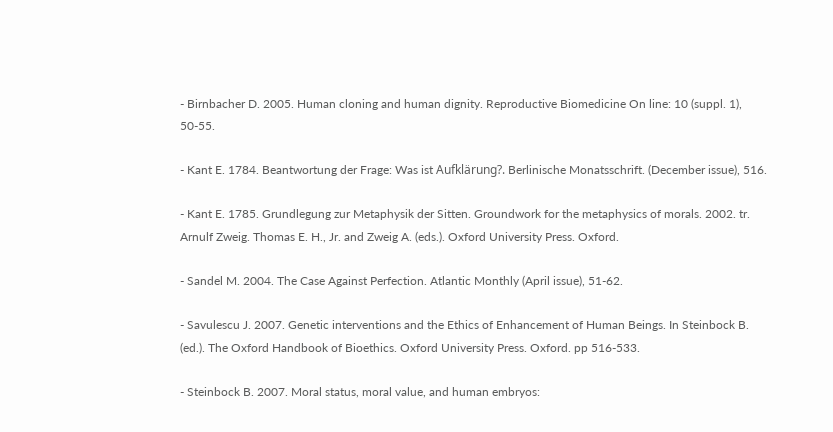- Birnbacher D. 2005. Human cloning and human dignity. Reproductive Biomedicine On line: 10 (suppl. 1), 50-55.

- Kant E. 1784. Beantwortung der Frage: Was ist Aufklärung?. Berlinische Monatsschrift. (December issue), 516.

- Kant E. 1785. Grundlegung zur Metaphysik der Sitten. Groundwork for the metaphysics of morals. 2002. tr. Arnulf Zweig. Thomas E. H., Jr. and Zweig A. (eds.). Oxford University Press. Oxford.

- Sandel M. 2004. The Case Against Perfection. Atlantic Monthly (April issue), 51-62.

- Savulescu J. 2007. Genetic interventions and the Ethics of Enhancement of Human Beings. In Steinbock B. (ed.). The Oxford Handbook of Bioethics. Oxford University Press. Oxford. pp 516-533.

- Steinbock B. 2007. Moral status, moral value, and human embryos: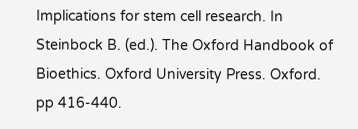Implications for stem cell research. In Steinbock B. (ed.). The Oxford Handbook of Bioethics. Oxford University Press. Oxford. pp 416-440.